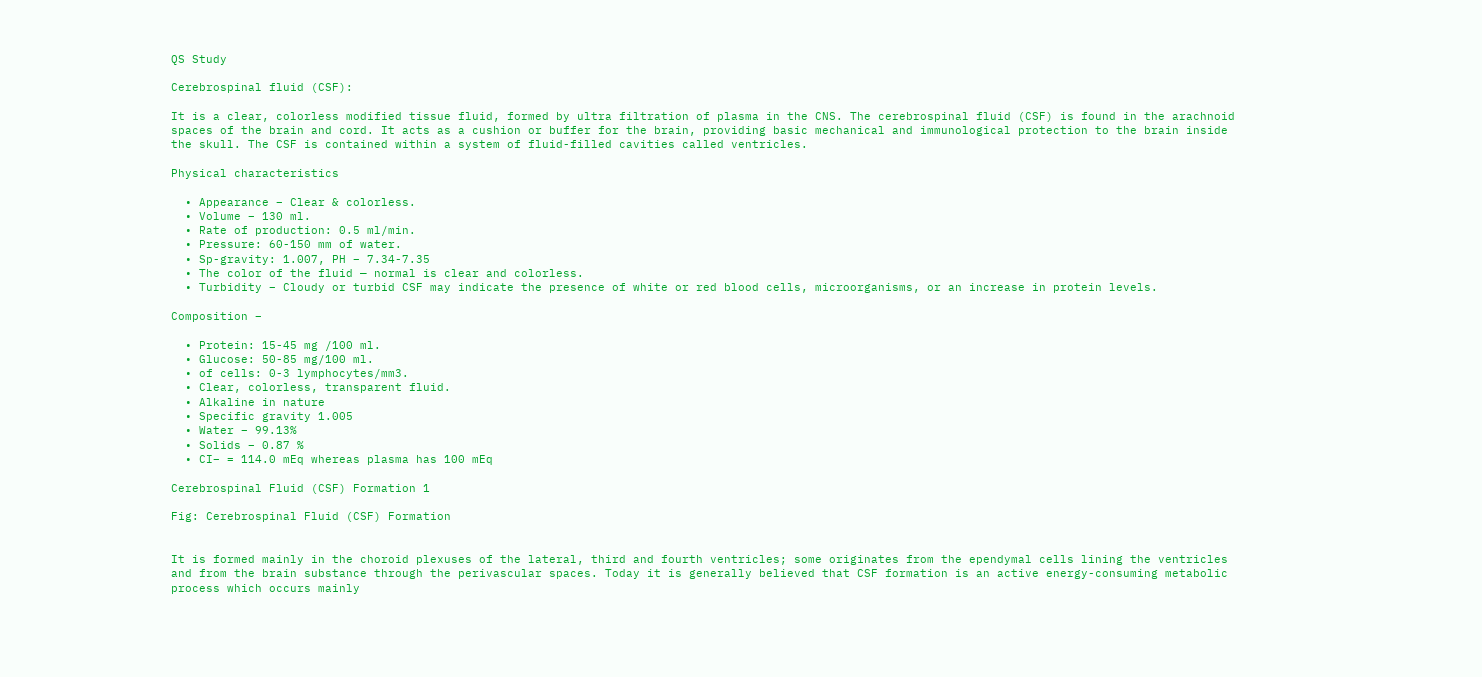QS Study

Cerebrospinal fluid (CSF):

It is a clear, colorless modified tissue fluid, formed by ultra filtration of plasma in the CNS. The cerebrospinal fluid (CSF) is found in the arachnoid spaces of the brain and cord. It acts as a cushion or buffer for the brain, providing basic mechanical and immunological protection to the brain inside the skull. The CSF is contained within a system of fluid-filled cavities called ventricles.

Physical characteristics

  • Appearance – Clear & colorless.
  • Volume – 130 ml.
  • Rate of production: 0.5 ml/min.
  • Pressure: 60-150 mm of water.
  • Sp-gravity: 1.007, PH – 7.34-7.35
  • The color of the fluid — normal is clear and colorless.
  • Turbidity – Cloudy or turbid CSF may indicate the presence of white or red blood cells, microorganisms, or an increase in protein levels.

Composition –

  • Protein: 15-45 mg /100 ml.
  • Glucose: 50-85 mg/100 ml.
  • of cells: 0-3 lymphocytes/mm3.
  • Clear, colorless, transparent fluid.
  • Alkaline in nature
  • Specific gravity 1.005
  • Water – 99.13%
  • Solids – 0.87 %
  • CI– = 114.0 mEq whereas plasma has 100 mEq

Cerebrospinal Fluid (CSF) Formation 1

Fig: Cerebrospinal Fluid (CSF) Formation


It is formed mainly in the choroid plexuses of the lateral, third and fourth ventricles; some originates from the ependymal cells lining the ventricles and from the brain substance through the perivascular spaces. Today it is generally believed that CSF formation is an active energy-consuming metabolic process which occurs mainly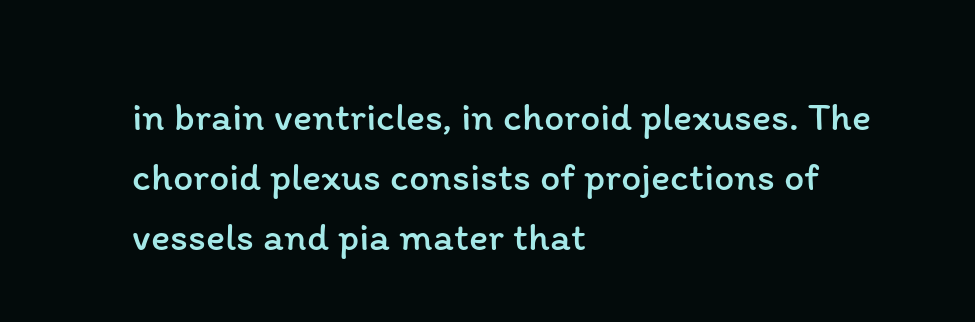in brain ventricles, in choroid plexuses. The choroid plexus consists of projections of vessels and pia mater that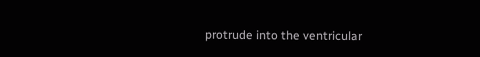protrude into the ventricular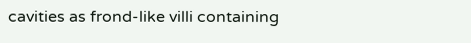cavities as frond-like villi containing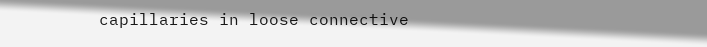capillaries in loose connective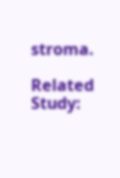stroma.

Related Study: